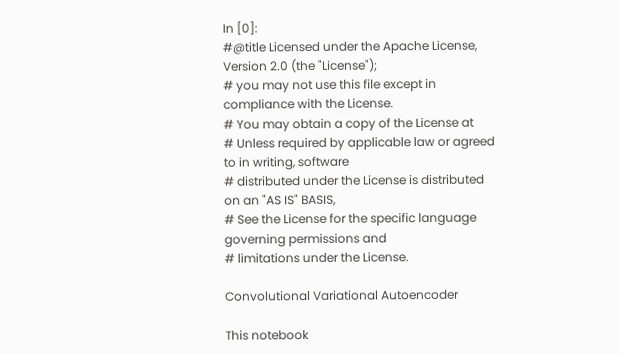In [0]:
#@title Licensed under the Apache License, Version 2.0 (the "License");
# you may not use this file except in compliance with the License.
# You may obtain a copy of the License at
# Unless required by applicable law or agreed to in writing, software
# distributed under the License is distributed on an "AS IS" BASIS,
# See the License for the specific language governing permissions and
# limitations under the License.

Convolutional Variational Autoencoder

This notebook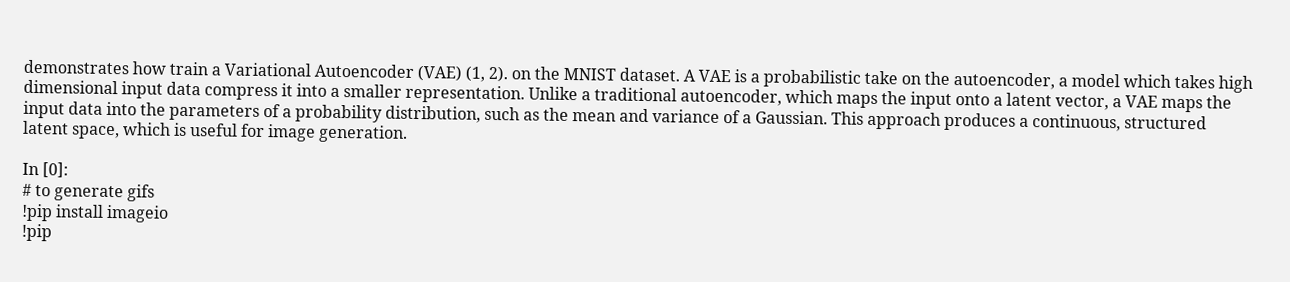demonstrates how train a Variational Autoencoder (VAE) (1, 2). on the MNIST dataset. A VAE is a probabilistic take on the autoencoder, a model which takes high dimensional input data compress it into a smaller representation. Unlike a traditional autoencoder, which maps the input onto a latent vector, a VAE maps the input data into the parameters of a probability distribution, such as the mean and variance of a Gaussian. This approach produces a continuous, structured latent space, which is useful for image generation.

In [0]:
# to generate gifs
!pip install imageio
!pip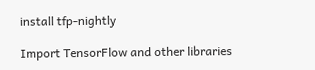install tfp-nightly

Import TensorFlow and other libraries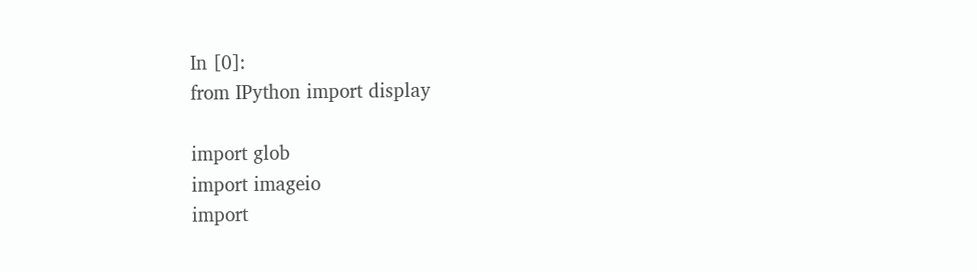In [0]:
from IPython import display

import glob
import imageio
import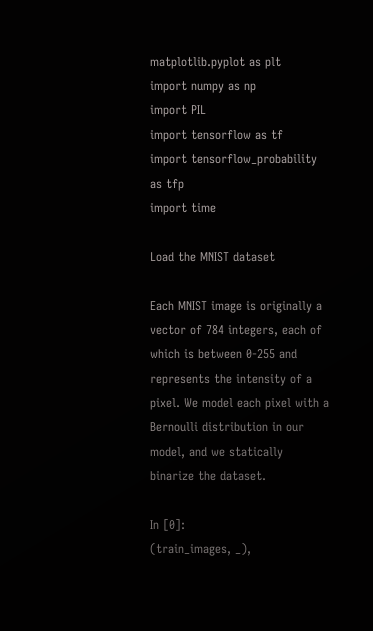matplotlib.pyplot as plt
import numpy as np
import PIL
import tensorflow as tf
import tensorflow_probability as tfp
import time

Load the MNIST dataset

Each MNIST image is originally a vector of 784 integers, each of which is between 0-255 and represents the intensity of a pixel. We model each pixel with a Bernoulli distribution in our model, and we statically binarize the dataset.

In [0]:
(train_images, _),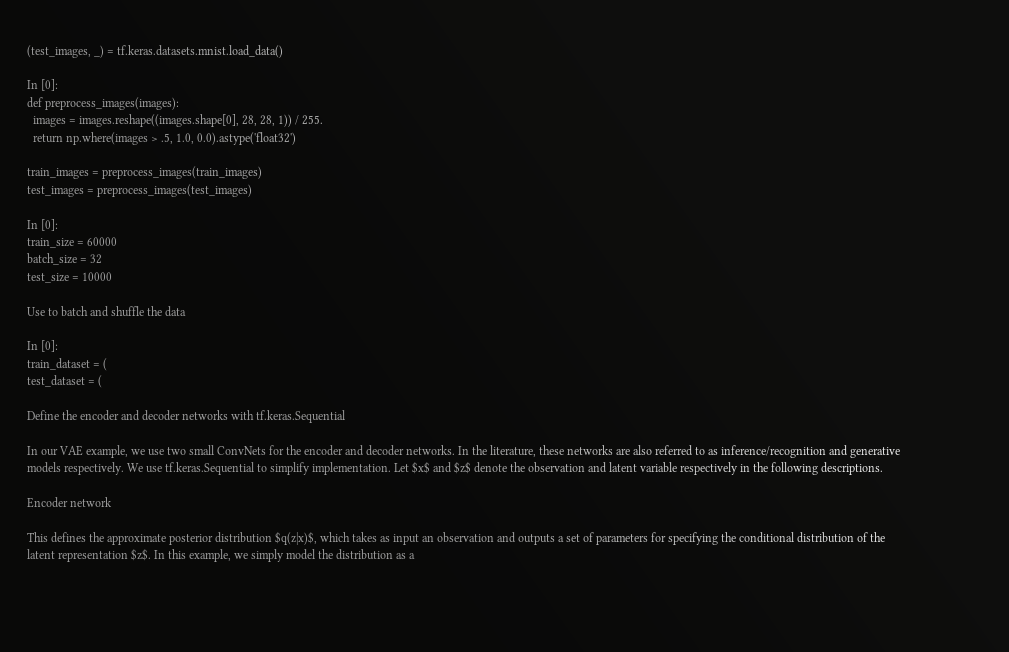(test_images, _) = tf.keras.datasets.mnist.load_data()

In [0]:
def preprocess_images(images):
  images = images.reshape((images.shape[0], 28, 28, 1)) / 255.
  return np.where(images > .5, 1.0, 0.0).astype('float32')

train_images = preprocess_images(train_images)
test_images = preprocess_images(test_images)

In [0]:
train_size = 60000
batch_size = 32
test_size = 10000

Use to batch and shuffle the data

In [0]:
train_dataset = (
test_dataset = (

Define the encoder and decoder networks with tf.keras.Sequential

In our VAE example, we use two small ConvNets for the encoder and decoder networks. In the literature, these networks are also referred to as inference/recognition and generative models respectively. We use tf.keras.Sequential to simplify implementation. Let $x$ and $z$ denote the observation and latent variable respectively in the following descriptions.

Encoder network

This defines the approximate posterior distribution $q(z|x)$, which takes as input an observation and outputs a set of parameters for specifying the conditional distribution of the latent representation $z$. In this example, we simply model the distribution as a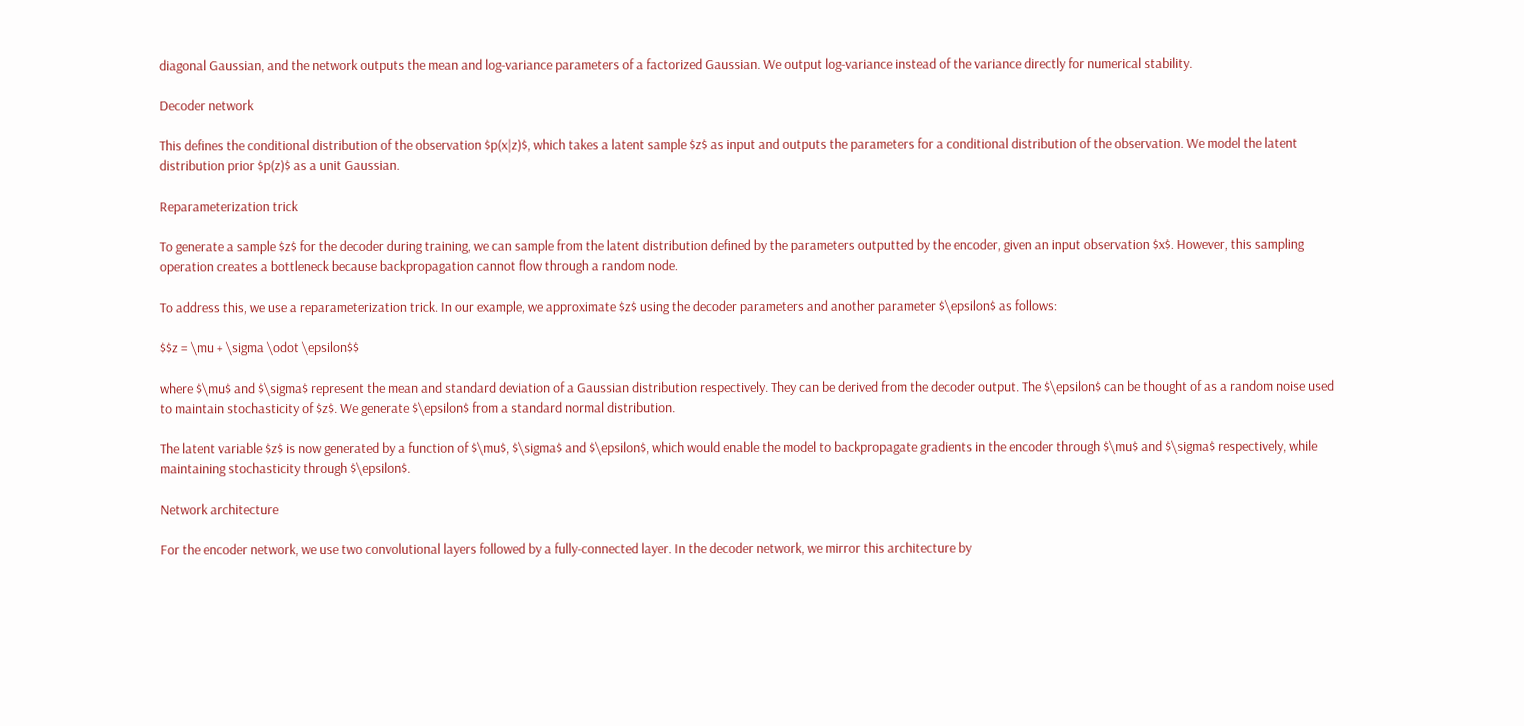diagonal Gaussian, and the network outputs the mean and log-variance parameters of a factorized Gaussian. We output log-variance instead of the variance directly for numerical stability.

Decoder network

This defines the conditional distribution of the observation $p(x|z)$, which takes a latent sample $z$ as input and outputs the parameters for a conditional distribution of the observation. We model the latent distribution prior $p(z)$ as a unit Gaussian.

Reparameterization trick

To generate a sample $z$ for the decoder during training, we can sample from the latent distribution defined by the parameters outputted by the encoder, given an input observation $x$. However, this sampling operation creates a bottleneck because backpropagation cannot flow through a random node.

To address this, we use a reparameterization trick. In our example, we approximate $z$ using the decoder parameters and another parameter $\epsilon$ as follows:

$$z = \mu + \sigma \odot \epsilon$$

where $\mu$ and $\sigma$ represent the mean and standard deviation of a Gaussian distribution respectively. They can be derived from the decoder output. The $\epsilon$ can be thought of as a random noise used to maintain stochasticity of $z$. We generate $\epsilon$ from a standard normal distribution.

The latent variable $z$ is now generated by a function of $\mu$, $\sigma$ and $\epsilon$, which would enable the model to backpropagate gradients in the encoder through $\mu$ and $\sigma$ respectively, while maintaining stochasticity through $\epsilon$.

Network architecture

For the encoder network, we use two convolutional layers followed by a fully-connected layer. In the decoder network, we mirror this architecture by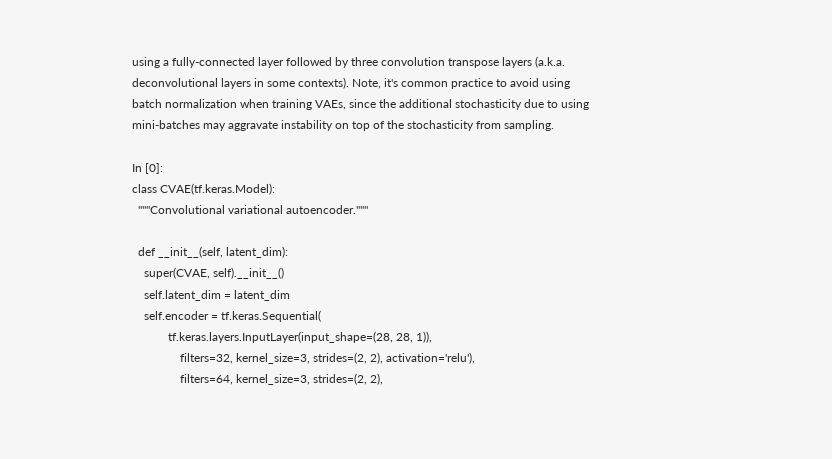using a fully-connected layer followed by three convolution transpose layers (a.k.a. deconvolutional layers in some contexts). Note, it's common practice to avoid using batch normalization when training VAEs, since the additional stochasticity due to using mini-batches may aggravate instability on top of the stochasticity from sampling.

In [0]:
class CVAE(tf.keras.Model):
  """Convolutional variational autoencoder."""

  def __init__(self, latent_dim):
    super(CVAE, self).__init__()
    self.latent_dim = latent_dim
    self.encoder = tf.keras.Sequential(
            tf.keras.layers.InputLayer(input_shape=(28, 28, 1)),
                filters=32, kernel_size=3, strides=(2, 2), activation='relu'),
                filters=64, kernel_size=3, strides=(2, 2),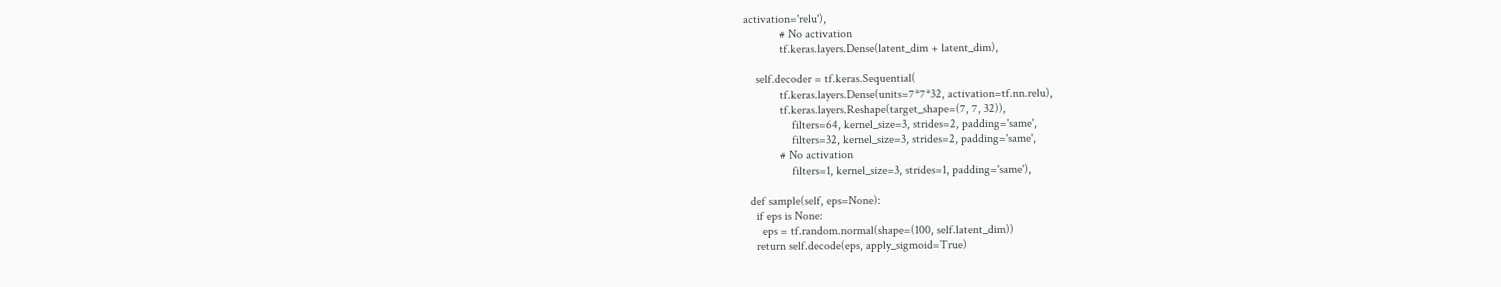activation='relu'),
            # No activation
            tf.keras.layers.Dense(latent_dim + latent_dim),

    self.decoder = tf.keras.Sequential(
            tf.keras.layers.Dense(units=7*7*32, activation=tf.nn.relu),
            tf.keras.layers.Reshape(target_shape=(7, 7, 32)),
                filters=64, kernel_size=3, strides=2, padding='same',
                filters=32, kernel_size=3, strides=2, padding='same',
            # No activation
                filters=1, kernel_size=3, strides=1, padding='same'),

  def sample(self, eps=None):
    if eps is None:
      eps = tf.random.normal(shape=(100, self.latent_dim))
    return self.decode(eps, apply_sigmoid=True)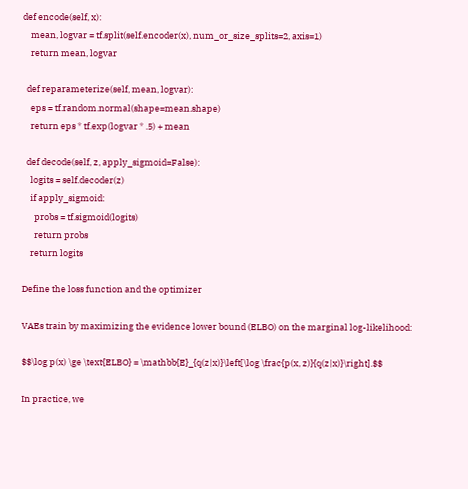def encode(self, x):
    mean, logvar = tf.split(self.encoder(x), num_or_size_splits=2, axis=1)
    return mean, logvar

  def reparameterize(self, mean, logvar):
    eps = tf.random.normal(shape=mean.shape)
    return eps * tf.exp(logvar * .5) + mean

  def decode(self, z, apply_sigmoid=False):
    logits = self.decoder(z)
    if apply_sigmoid:
      probs = tf.sigmoid(logits)
      return probs
    return logits

Define the loss function and the optimizer

VAEs train by maximizing the evidence lower bound (ELBO) on the marginal log-likelihood:

$$\log p(x) \ge \text{ELBO} = \mathbb{E}_{q(z|x)}\left[\log \frac{p(x, z)}{q(z|x)}\right].$$

In practice, we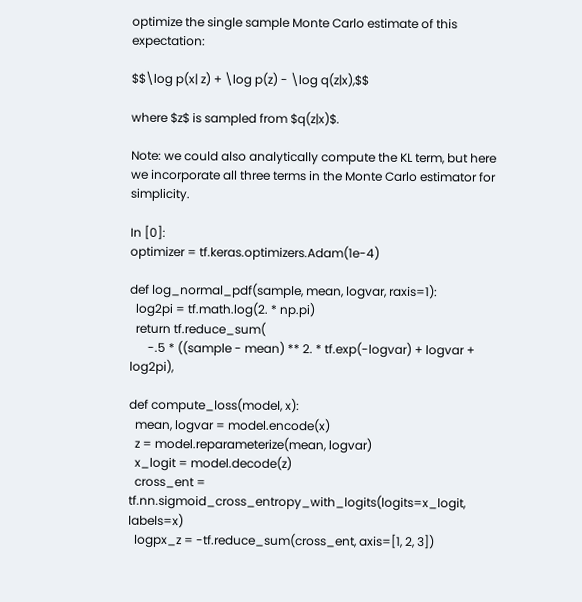optimize the single sample Monte Carlo estimate of this expectation:

$$\log p(x| z) + \log p(z) - \log q(z|x),$$

where $z$ is sampled from $q(z|x)$.

Note: we could also analytically compute the KL term, but here we incorporate all three terms in the Monte Carlo estimator for simplicity.

In [0]:
optimizer = tf.keras.optimizers.Adam(1e-4)

def log_normal_pdf(sample, mean, logvar, raxis=1):
  log2pi = tf.math.log(2. * np.pi)
  return tf.reduce_sum(
      -.5 * ((sample - mean) ** 2. * tf.exp(-logvar) + logvar + log2pi),

def compute_loss(model, x):
  mean, logvar = model.encode(x)
  z = model.reparameterize(mean, logvar)
  x_logit = model.decode(z)
  cross_ent = tf.nn.sigmoid_cross_entropy_with_logits(logits=x_logit, labels=x)
  logpx_z = -tf.reduce_sum(cross_ent, axis=[1, 2, 3])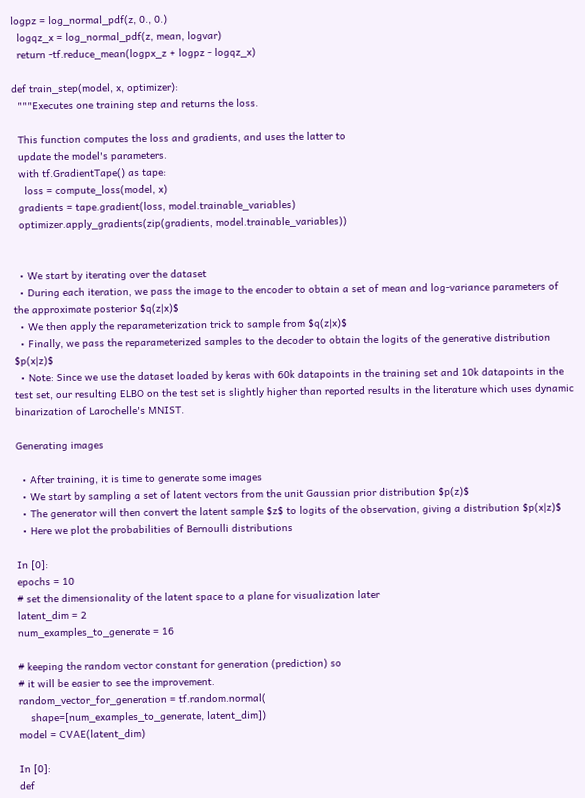logpz = log_normal_pdf(z, 0., 0.)
  logqz_x = log_normal_pdf(z, mean, logvar)
  return -tf.reduce_mean(logpx_z + logpz - logqz_x)

def train_step(model, x, optimizer):
  """Executes one training step and returns the loss.

  This function computes the loss and gradients, and uses the latter to
  update the model's parameters.
  with tf.GradientTape() as tape:
    loss = compute_loss(model, x)
  gradients = tape.gradient(loss, model.trainable_variables)
  optimizer.apply_gradients(zip(gradients, model.trainable_variables))


  • We start by iterating over the dataset
  • During each iteration, we pass the image to the encoder to obtain a set of mean and log-variance parameters of the approximate posterior $q(z|x)$
  • We then apply the reparameterization trick to sample from $q(z|x)$
  • Finally, we pass the reparameterized samples to the decoder to obtain the logits of the generative distribution $p(x|z)$
  • Note: Since we use the dataset loaded by keras with 60k datapoints in the training set and 10k datapoints in the test set, our resulting ELBO on the test set is slightly higher than reported results in the literature which uses dynamic binarization of Larochelle's MNIST.

Generating images

  • After training, it is time to generate some images
  • We start by sampling a set of latent vectors from the unit Gaussian prior distribution $p(z)$
  • The generator will then convert the latent sample $z$ to logits of the observation, giving a distribution $p(x|z)$
  • Here we plot the probabilities of Bernoulli distributions

In [0]:
epochs = 10
# set the dimensionality of the latent space to a plane for visualization later
latent_dim = 2
num_examples_to_generate = 16

# keeping the random vector constant for generation (prediction) so
# it will be easier to see the improvement.
random_vector_for_generation = tf.random.normal(
    shape=[num_examples_to_generate, latent_dim])
model = CVAE(latent_dim)

In [0]:
def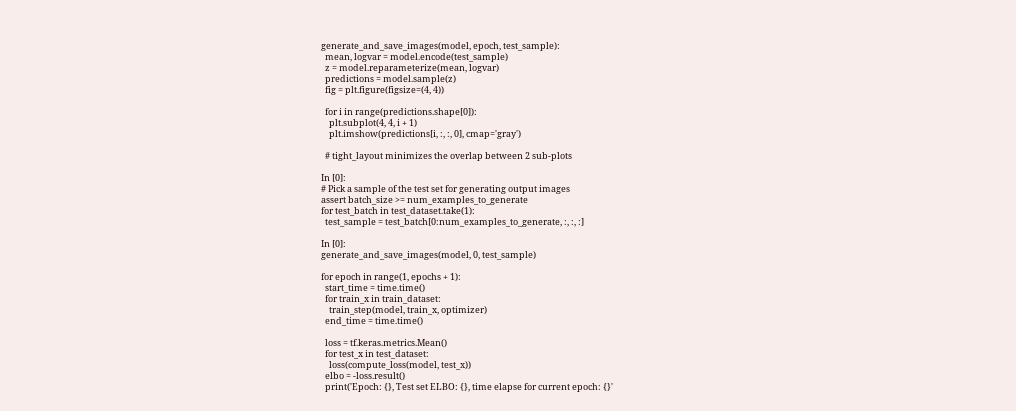generate_and_save_images(model, epoch, test_sample):
  mean, logvar = model.encode(test_sample)
  z = model.reparameterize(mean, logvar)
  predictions = model.sample(z)
  fig = plt.figure(figsize=(4, 4))

  for i in range(predictions.shape[0]):
    plt.subplot(4, 4, i + 1)
    plt.imshow(predictions[i, :, :, 0], cmap='gray')

  # tight_layout minimizes the overlap between 2 sub-plots

In [0]:
# Pick a sample of the test set for generating output images
assert batch_size >= num_examples_to_generate
for test_batch in test_dataset.take(1):
  test_sample = test_batch[0:num_examples_to_generate, :, :, :]

In [0]:
generate_and_save_images(model, 0, test_sample)

for epoch in range(1, epochs + 1):
  start_time = time.time()
  for train_x in train_dataset:
    train_step(model, train_x, optimizer)
  end_time = time.time()

  loss = tf.keras.metrics.Mean()
  for test_x in test_dataset:
    loss(compute_loss(model, test_x))
  elbo = -loss.result()
  print('Epoch: {}, Test set ELBO: {}, time elapse for current epoch: {}'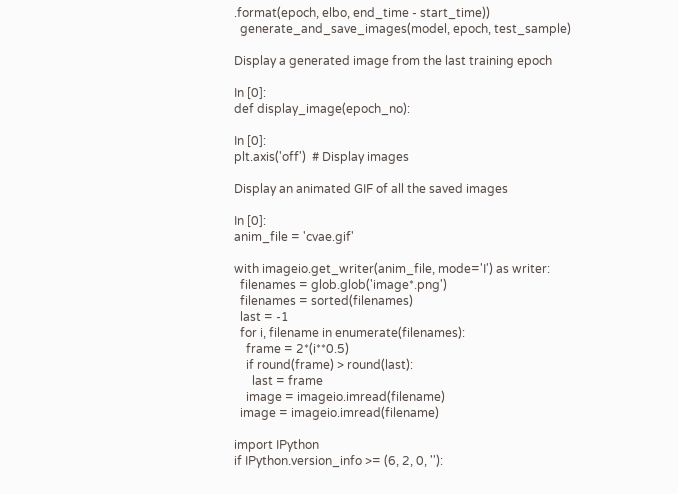.format(epoch, elbo, end_time - start_time))
  generate_and_save_images(model, epoch, test_sample)

Display a generated image from the last training epoch

In [0]:
def display_image(epoch_no):

In [0]:
plt.axis('off')  # Display images

Display an animated GIF of all the saved images

In [0]:
anim_file = 'cvae.gif'

with imageio.get_writer(anim_file, mode='I') as writer:
  filenames = glob.glob('image*.png')
  filenames = sorted(filenames)
  last = -1
  for i, filename in enumerate(filenames):
    frame = 2*(i**0.5)
    if round(frame) > round(last):
      last = frame
    image = imageio.imread(filename)
  image = imageio.imread(filename)

import IPython
if IPython.version_info >= (6, 2, 0, ''):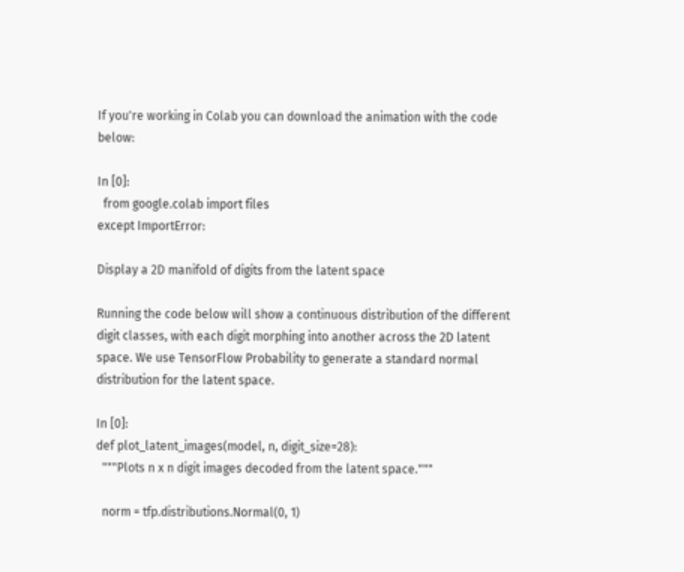If you're working in Colab you can download the animation with the code below:

In [0]:
  from google.colab import files
except ImportError:

Display a 2D manifold of digits from the latent space

Running the code below will show a continuous distribution of the different digit classes, with each digit morphing into another across the 2D latent space. We use TensorFlow Probability to generate a standard normal distribution for the latent space.

In [0]:
def plot_latent_images(model, n, digit_size=28):
  """Plots n x n digit images decoded from the latent space."""

  norm = tfp.distributions.Normal(0, 1)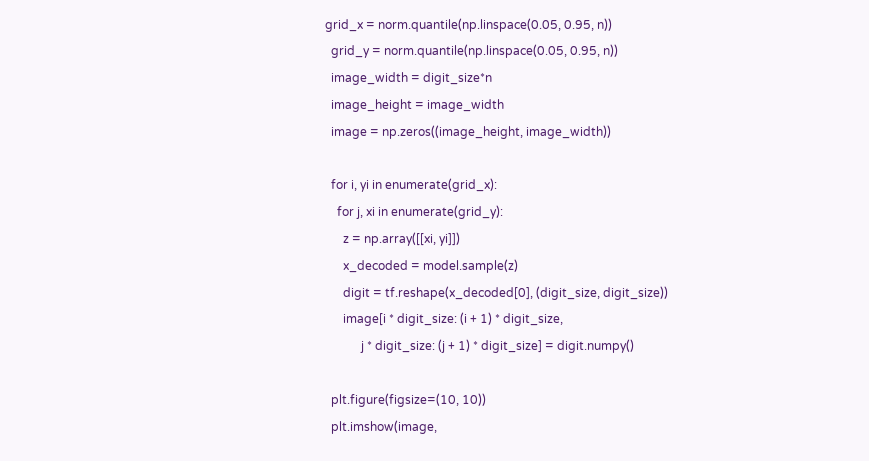grid_x = norm.quantile(np.linspace(0.05, 0.95, n))
  grid_y = norm.quantile(np.linspace(0.05, 0.95, n))
  image_width = digit_size*n
  image_height = image_width
  image = np.zeros((image_height, image_width))

  for i, yi in enumerate(grid_x):
    for j, xi in enumerate(grid_y):
      z = np.array([[xi, yi]])
      x_decoded = model.sample(z)
      digit = tf.reshape(x_decoded[0], (digit_size, digit_size))
      image[i * digit_size: (i + 1) * digit_size,
            j * digit_size: (j + 1) * digit_size] = digit.numpy()

  plt.figure(figsize=(10, 10))
  plt.imshow(image,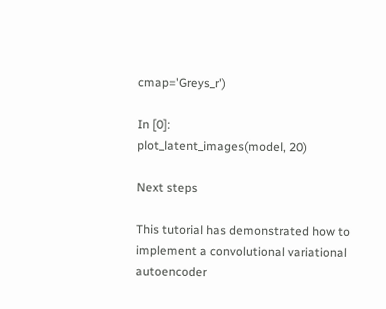cmap='Greys_r')

In [0]:
plot_latent_images(model, 20)

Next steps

This tutorial has demonstrated how to implement a convolutional variational autoencoder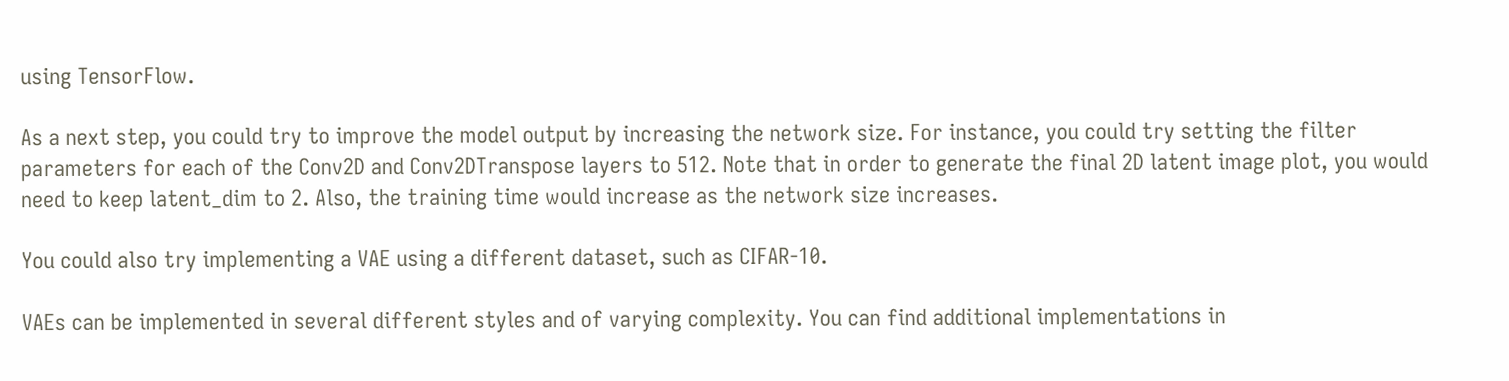using TensorFlow.

As a next step, you could try to improve the model output by increasing the network size. For instance, you could try setting the filter parameters for each of the Conv2D and Conv2DTranspose layers to 512. Note that in order to generate the final 2D latent image plot, you would need to keep latent_dim to 2. Also, the training time would increase as the network size increases.

You could also try implementing a VAE using a different dataset, such as CIFAR-10.

VAEs can be implemented in several different styles and of varying complexity. You can find additional implementations in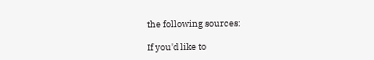the following sources:

If you'd like to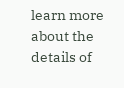learn more about the details of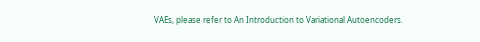VAEs, please refer to An Introduction to Variational Autoencoders.